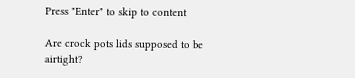Press "Enter" to skip to content

Are crock pots lids supposed to be airtight?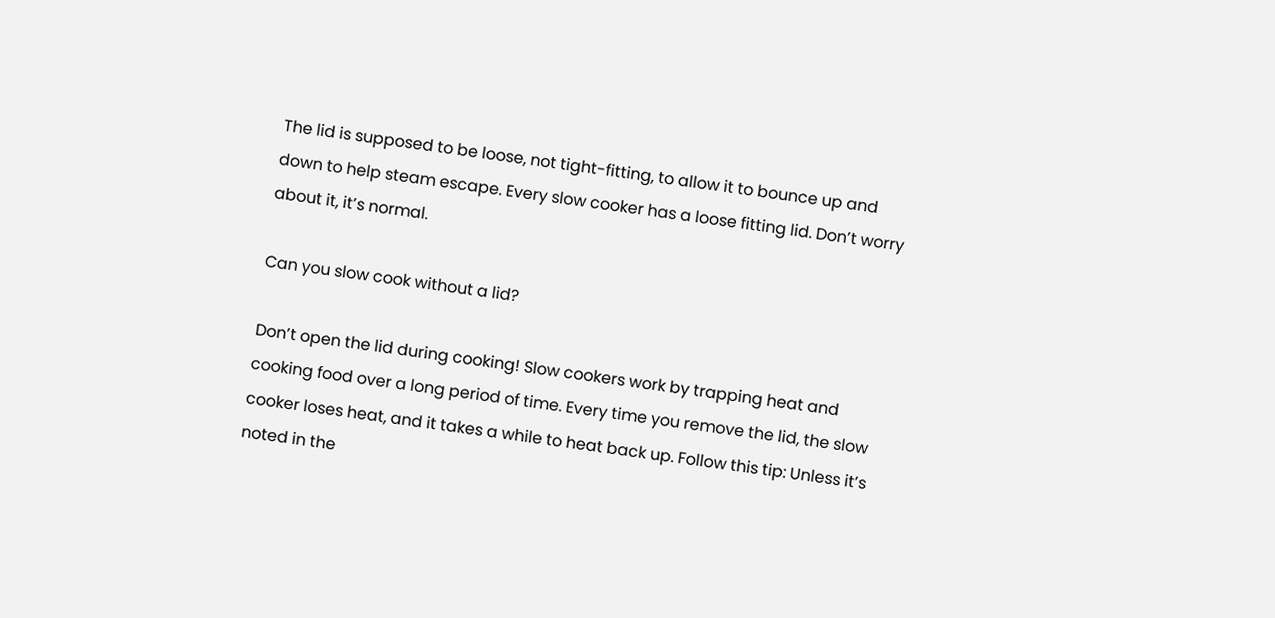The lid is supposed to be loose, not tight-fitting, to allow it to bounce up and down to help steam escape. Every slow cooker has a loose fitting lid. Don’t worry about it, it’s normal.

Can you slow cook without a lid?

Don’t open the lid during cooking! Slow cookers work by trapping heat and cooking food over a long period of time. Every time you remove the lid, the slow cooker loses heat, and it takes a while to heat back up. Follow this tip: Unless it’s noted in the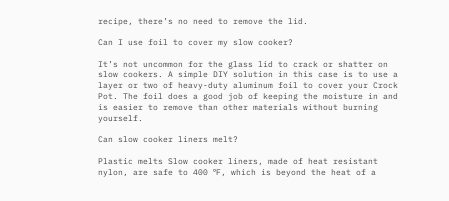recipe, there’s no need to remove the lid.

Can I use foil to cover my slow cooker?

It’s not uncommon for the glass lid to crack or shatter on slow cookers. A simple DIY solution in this case is to use a layer or two of heavy-duty aluminum foil to cover your Crock Pot. The foil does a good job of keeping the moisture in and is easier to remove than other materials without burning yourself.

Can slow cooker liners melt?

Plastic melts Slow cooker liners, made of heat resistant nylon, are safe to 400 ºF, which is beyond the heat of a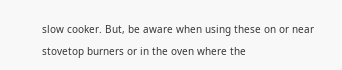slow cooker. But, be aware when using these on or near stovetop burners or in the oven where the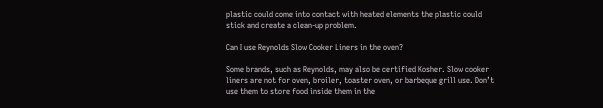plastic could come into contact with heated elements the plastic could stick and create a clean-up problem.

Can I use Reynolds Slow Cooker Liners in the oven?

Some brands, such as Reynolds, may also be certified Kosher. Slow cooker liners are not for oven, broiler, toaster oven, or barbeque grill use. Don’t use them to store food inside them in the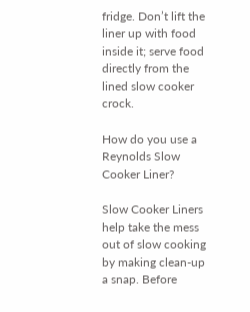fridge. Don’t lift the liner up with food inside it; serve food directly from the lined slow cooker crock.

How do you use a Reynolds Slow Cooker Liner?

Slow Cooker Liners help take the mess out of slow cooking by making clean-up a snap. Before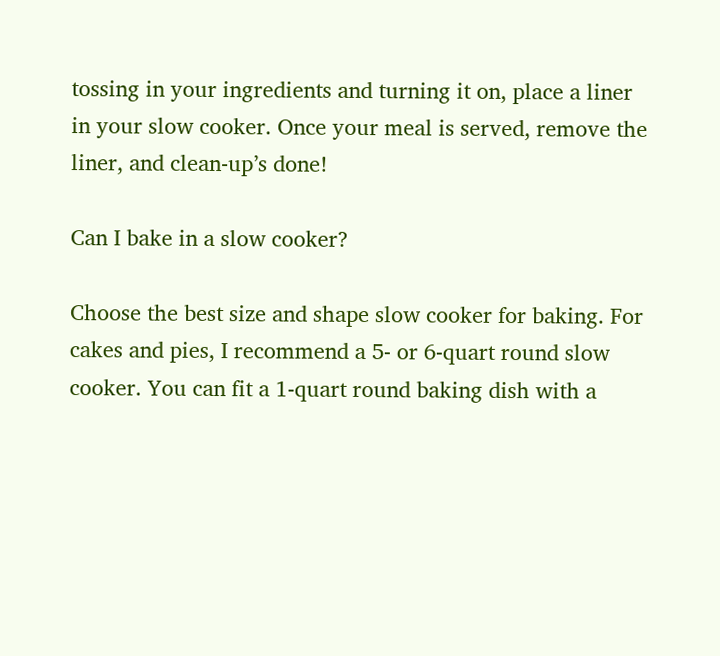tossing in your ingredients and turning it on, place a liner in your slow cooker. Once your meal is served, remove the liner, and clean-up’s done!

Can I bake in a slow cooker?

Choose the best size and shape slow cooker for baking. For cakes and pies, I recommend a 5- or 6-quart round slow cooker. You can fit a 1-quart round baking dish with a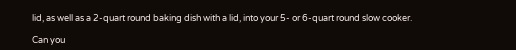lid, as well as a 2-quart round baking dish with a lid, into your 5- or 6-quart round slow cooker.

Can you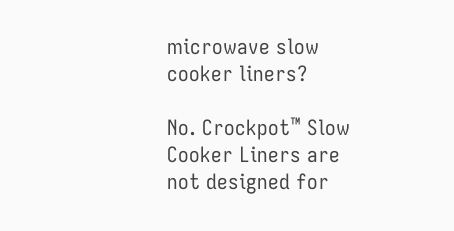microwave slow cooker liners?

No. Crockpot™ Slow Cooker Liners are not designed for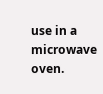use in a microwave oven.